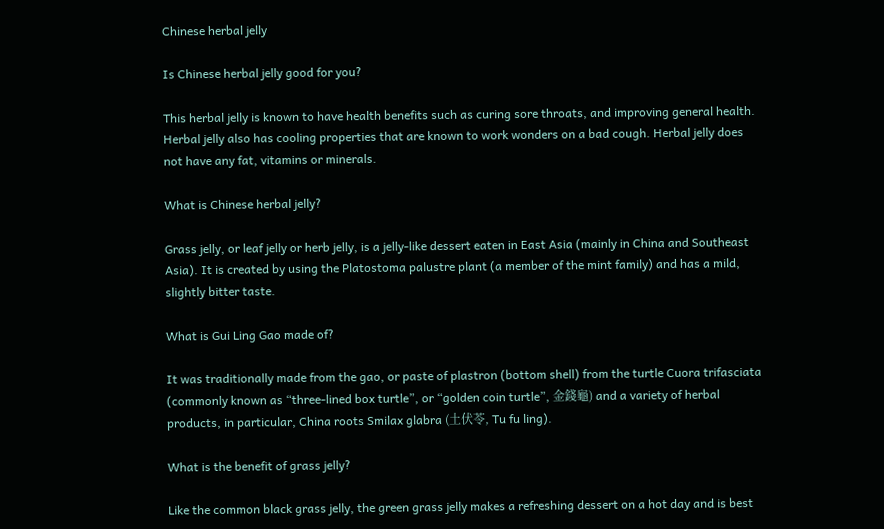Chinese herbal jelly

Is Chinese herbal jelly good for you?

This herbal jelly is known to have health benefits such as curing sore throats, and improving general health. Herbal jelly also has cooling properties that are known to work wonders on a bad cough. Herbal jelly does not have any fat, vitamins or minerals.

What is Chinese herbal jelly?

Grass jelly, or leaf jelly or herb jelly, is a jelly-like dessert eaten in East Asia (mainly in China and Southeast Asia). It is created by using the Platostoma palustre plant (a member of the mint family) and has a mild, slightly bitter taste.

What is Gui Ling Gao made of?

It was traditionally made from the gao, or paste of plastron (bottom shell) from the turtle Cuora trifasciata (commonly known as “three-lined box turtle”, or “golden coin turtle”, 金錢龜) and a variety of herbal products, in particular, China roots Smilax glabra (土伏苓, Tu fu ling).

What is the benefit of grass jelly?

Like the common black grass jelly, the green grass jelly makes a refreshing dessert on a hot day and is best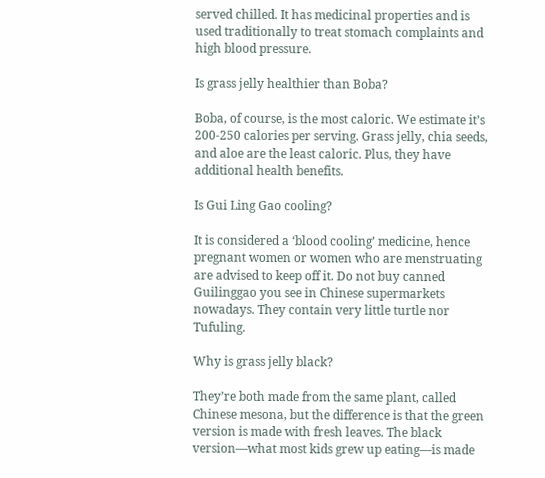served chilled. It has medicinal properties and is used traditionally to treat stomach complaints and high blood pressure.

Is grass jelly healthier than Boba?

Boba, of course, is the most caloric. We estimate it’s 200-250 calories per serving. Grass jelly, chia seeds, and aloe are the least caloric. Plus, they have additional health benefits.

Is Gui Ling Gao cooling?

It is considered a ‘blood cooling’ medicine, hence pregnant women or women who are menstruating are advised to keep off it. Do not buy canned Guilinggao you see in Chinese supermarkets nowadays. They contain very little turtle nor Tufuling.

Why is grass jelly black?

They’re both made from the same plant, called Chinese mesona, but the difference is that the green version is made with fresh leaves. The black version—what most kids grew up eating—is made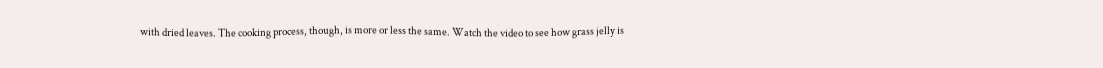with dried leaves. The cooking process, though, is more or less the same. Watch the video to see how grass jelly is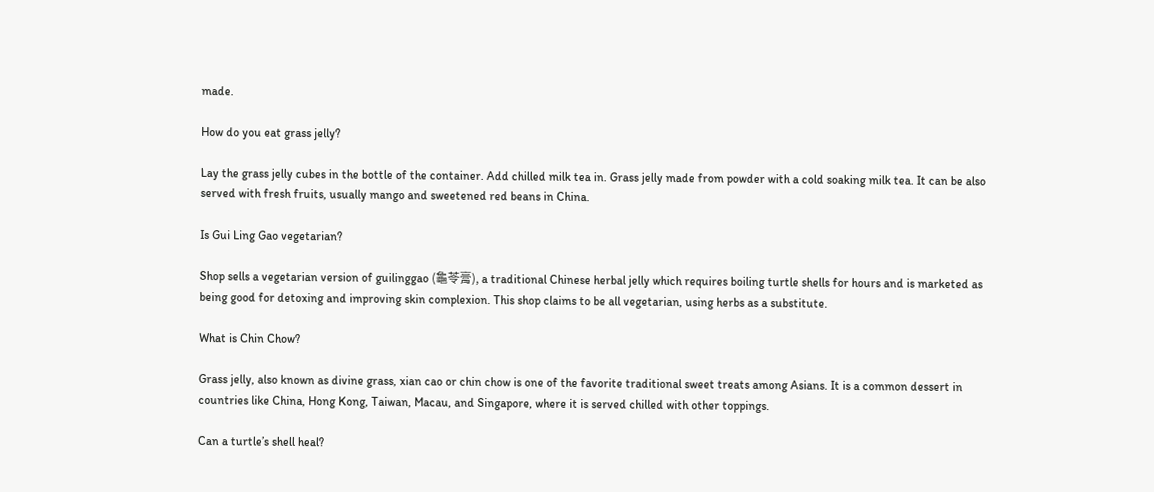made.

How do you eat grass jelly?

Lay the grass jelly cubes in the bottle of the container. Add chilled milk tea in. Grass jelly made from powder with a cold soaking milk tea. It can be also served with fresh fruits, usually mango and sweetened red beans in China.

Is Gui Ling Gao vegetarian?

Shop sells a vegetarian version of guilinggao (龜苓膏), a traditional Chinese herbal jelly which requires boiling turtle shells for hours and is marketed as being good for detoxing and improving skin complexion. This shop claims to be all vegetarian, using herbs as a substitute.

What is Chin Chow?

Grass jelly, also known as divine grass, xian cao or chin chow is one of the favorite traditional sweet treats among Asians. It is a common dessert in countries like China, Hong Kong, Taiwan, Macau, and Singapore, where it is served chilled with other toppings.

Can a turtle’s shell heal?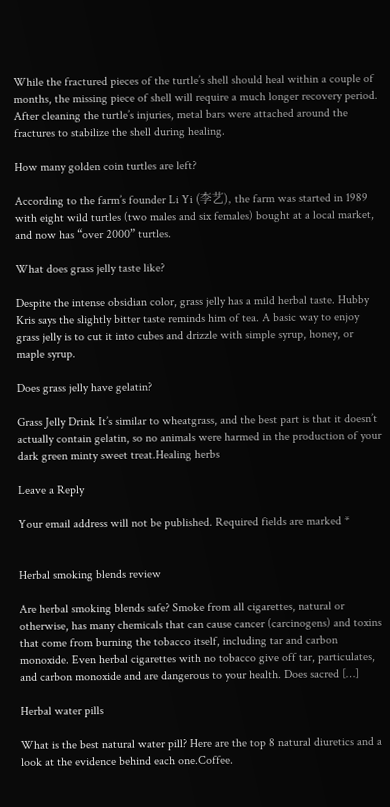While the fractured pieces of the turtle’s shell should heal within a couple of months, the missing piece of shell will require a much longer recovery period. After cleaning the turtle’s injuries, metal bars were attached around the fractures to stabilize the shell during healing.

How many golden coin turtles are left?

According to the farm’s founder Li Yi (李艺), the farm was started in 1989 with eight wild turtles (two males and six females) bought at a local market, and now has “over 2000” turtles.

What does grass jelly taste like?

Despite the intense obsidian color, grass jelly has a mild herbal taste. Hubby Kris says the slightly bitter taste reminds him of tea. A basic way to enjoy grass jelly is to cut it into cubes and drizzle with simple syrup, honey, or maple syrup.

Does grass jelly have gelatin?

Grass Jelly Drink It’s similar to wheatgrass, and the best part is that it doesn’t actually contain gelatin, so no animals were harmed in the production of your dark green minty sweet treat.Healing herbs

Leave a Reply

Your email address will not be published. Required fields are marked *


Herbal smoking blends review

Are herbal smoking blends safe? Smoke from all cigarettes, natural or otherwise, has many chemicals that can cause cancer (carcinogens) and toxins that come from burning the tobacco itself, including tar and carbon monoxide. Even herbal cigarettes with no tobacco give off tar, particulates, and carbon monoxide and are dangerous to your health. Does sacred […]

Herbal water pills

What is the best natural water pill? Here are the top 8 natural diuretics and a look at the evidence behind each one.Coffee.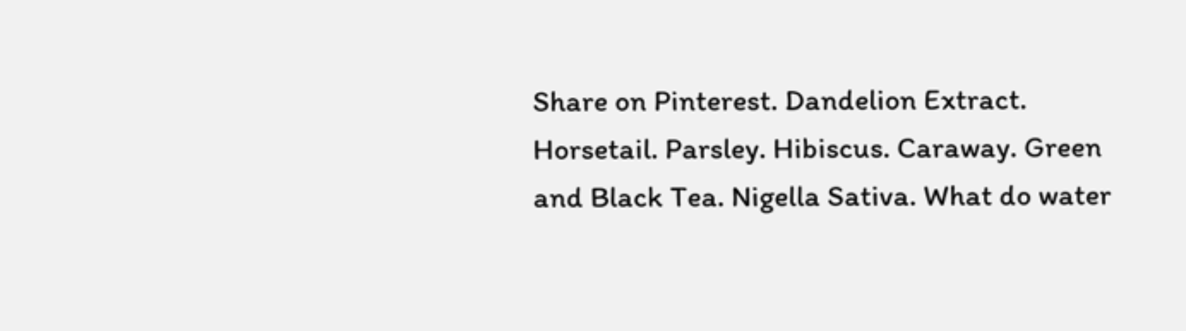Share on Pinterest. Dandelion Extract. Horsetail. Parsley. Hibiscus. Caraway. Green and Black Tea. Nigella Sativa. What do water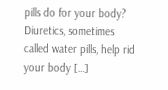pills do for your body? Diuretics, sometimes called water pills, help rid your body […]